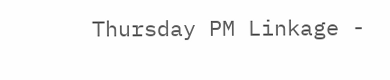Thursday PM Linkage -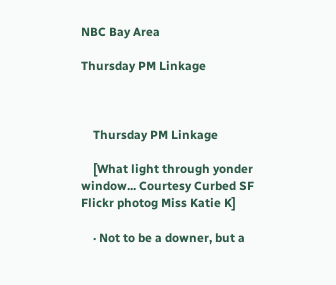NBC Bay Area

Thursday PM Linkage



    Thursday PM Linkage

    [What light through yonder window... Courtesy Curbed SF Flickr photog Miss Katie K]

    · Not to be a downer, but a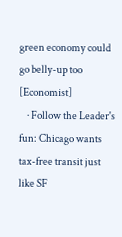green economy could go belly-up too [Economist]
    · Follow the Leader's fun: Chicago wants tax-free transit just like SF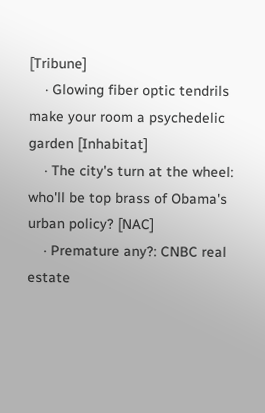[Tribune]
    · Glowing fiber optic tendrils make your room a psychedelic garden [Inhabitat]
    · The city's turn at the wheel: who'll be top brass of Obama's urban policy? [NAC]
    · Premature any?: CNBC real estate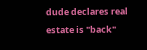dude declares real estate is "back"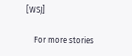[WSJ]

    For more stories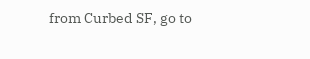from Curbed SF, go to